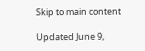Skip to main content

Updated June 9,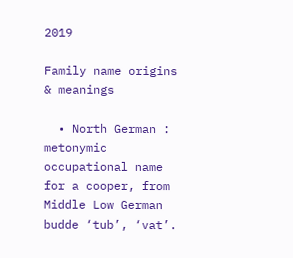2019

Family name origins & meanings

  • North German : metonymic occupational name for a cooper, from Middle Low German budde ‘tub’, ‘vat’.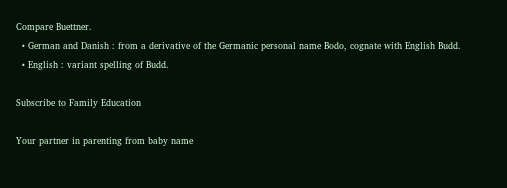Compare Buettner.
  • German and Danish : from a derivative of the Germanic personal name Bodo, cognate with English Budd.
  • English : variant spelling of Budd.

Subscribe to Family Education

Your partner in parenting from baby name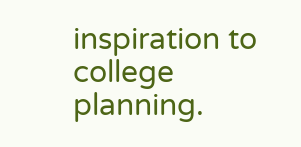inspiration to college planning.